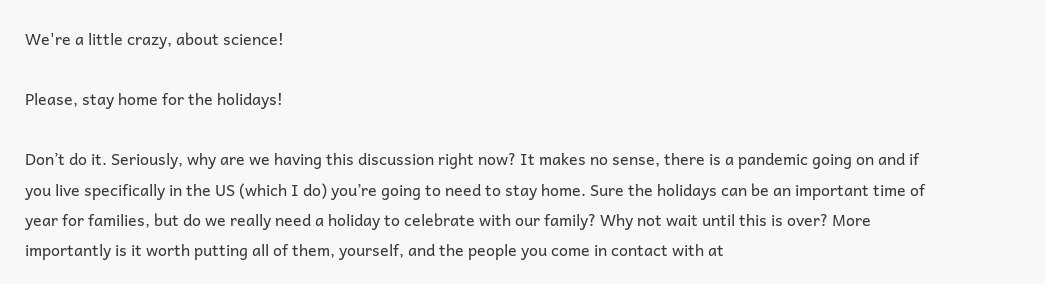We're a little crazy, about science!

Please, stay home for the holidays!

Don’t do it. Seriously, why are we having this discussion right now? It makes no sense, there is a pandemic going on and if you live specifically in the US (which I do) you’re going to need to stay home. Sure the holidays can be an important time of year for families, but do we really need a holiday to celebrate with our family? Why not wait until this is over? More importantly is it worth putting all of them, yourself, and the people you come in contact with at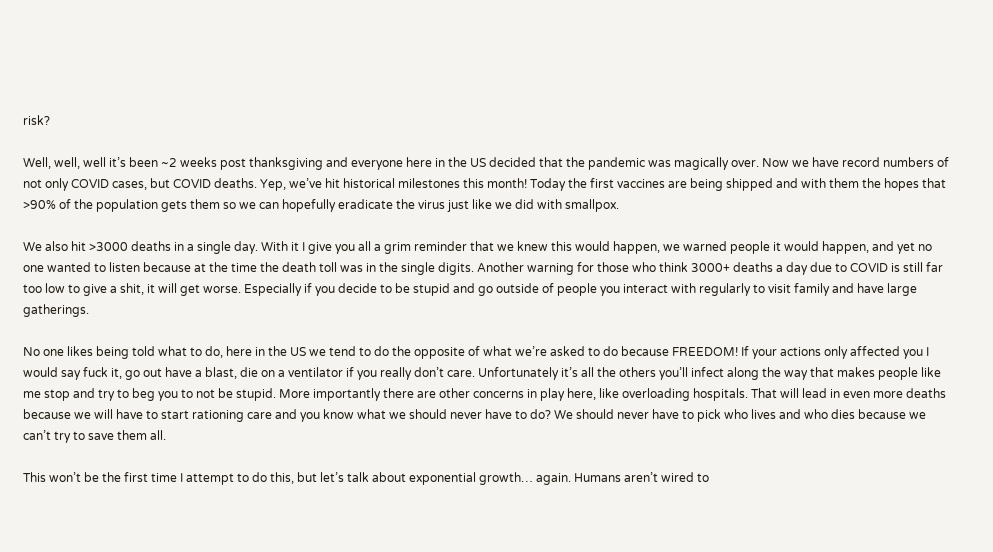risk?

Well, well, well it’s been ~2 weeks post thanksgiving and everyone here in the US decided that the pandemic was magically over. Now we have record numbers of not only COVID cases, but COVID deaths. Yep, we’ve hit historical milestones this month! Today the first vaccines are being shipped and with them the hopes that >90% of the population gets them so we can hopefully eradicate the virus just like we did with smallpox.

We also hit >3000 deaths in a single day. With it I give you all a grim reminder that we knew this would happen, we warned people it would happen, and yet no one wanted to listen because at the time the death toll was in the single digits. Another warning for those who think 3000+ deaths a day due to COVID is still far too low to give a shit, it will get worse. Especially if you decide to be stupid and go outside of people you interact with regularly to visit family and have large gatherings.

No one likes being told what to do, here in the US we tend to do the opposite of what we’re asked to do because FREEDOM! If your actions only affected you I would say fuck it, go out have a blast, die on a ventilator if you really don’t care. Unfortunately it’s all the others you’ll infect along the way that makes people like me stop and try to beg you to not be stupid. More importantly there are other concerns in play here, like overloading hospitals. That will lead in even more deaths because we will have to start rationing care and you know what we should never have to do? We should never have to pick who lives and who dies because we can’t try to save them all.

This won’t be the first time I attempt to do this, but let’s talk about exponential growth… again. Humans aren’t wired to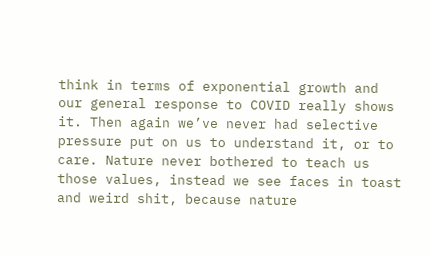think in terms of exponential growth and our general response to COVID really shows it. Then again we’ve never had selective pressure put on us to understand it, or to care. Nature never bothered to teach us those values, instead we see faces in toast and weird shit, because nature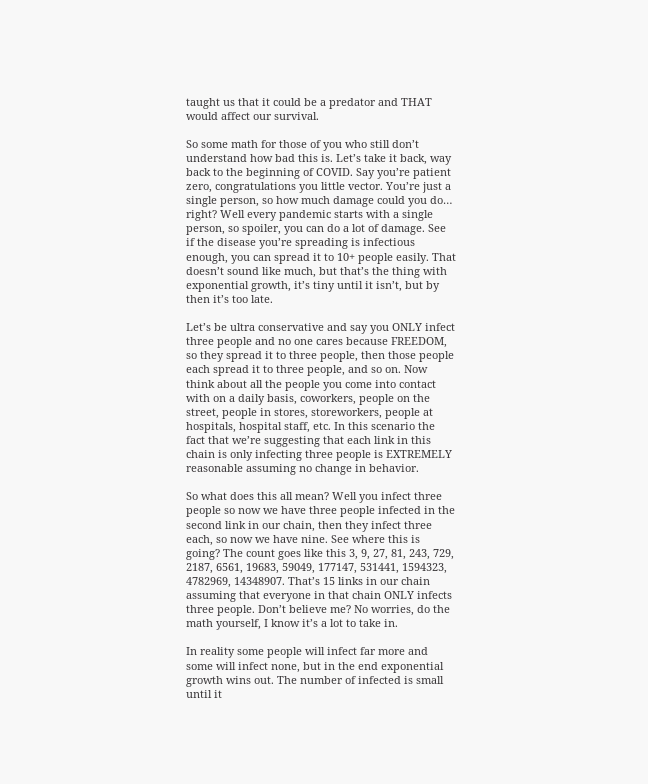taught us that it could be a predator and THAT would affect our survival.

So some math for those of you who still don’t understand how bad this is. Let’s take it back, way back to the beginning of COVID. Say you’re patient zero, congratulations you little vector. You’re just a single person, so how much damage could you do… right? Well every pandemic starts with a single person, so spoiler, you can do a lot of damage. See if the disease you’re spreading is infectious enough, you can spread it to 10+ people easily. That doesn’t sound like much, but that’s the thing with exponential growth, it’s tiny until it isn’t, but by then it’s too late.

Let’s be ultra conservative and say you ONLY infect three people and no one cares because FREEDOM, so they spread it to three people, then those people each spread it to three people, and so on. Now think about all the people you come into contact with on a daily basis, coworkers, people on the street, people in stores, storeworkers, people at hospitals, hospital staff, etc. In this scenario the fact that we’re suggesting that each link in this chain is only infecting three people is EXTREMELY reasonable assuming no change in behavior.

So what does this all mean? Well you infect three people so now we have three people infected in the second link in our chain, then they infect three each, so now we have nine. See where this is going? The count goes like this 3, 9, 27, 81, 243, 729, 2187, 6561, 19683, 59049, 177147, 531441, 1594323, 4782969, 14348907. That’s 15 links in our chain assuming that everyone in that chain ONLY infects three people. Don’t believe me? No worries, do the math yourself, I know it’s a lot to take in.

In reality some people will infect far more and some will infect none, but in the end exponential growth wins out. The number of infected is small until it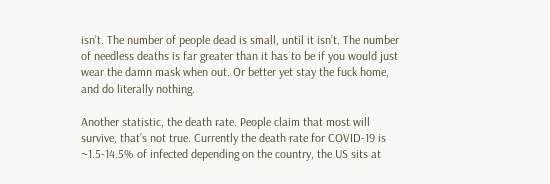isn’t. The number of people dead is small, until it isn’t. The number of needless deaths is far greater than it has to be if you would just wear the damn mask when out. Or better yet stay the fuck home, and do literally nothing.

Another statistic, the death rate. People claim that most will survive, that’s not true. Currently the death rate for COVID-19 is ~1.5-14.5% of infected depending on the country, the US sits at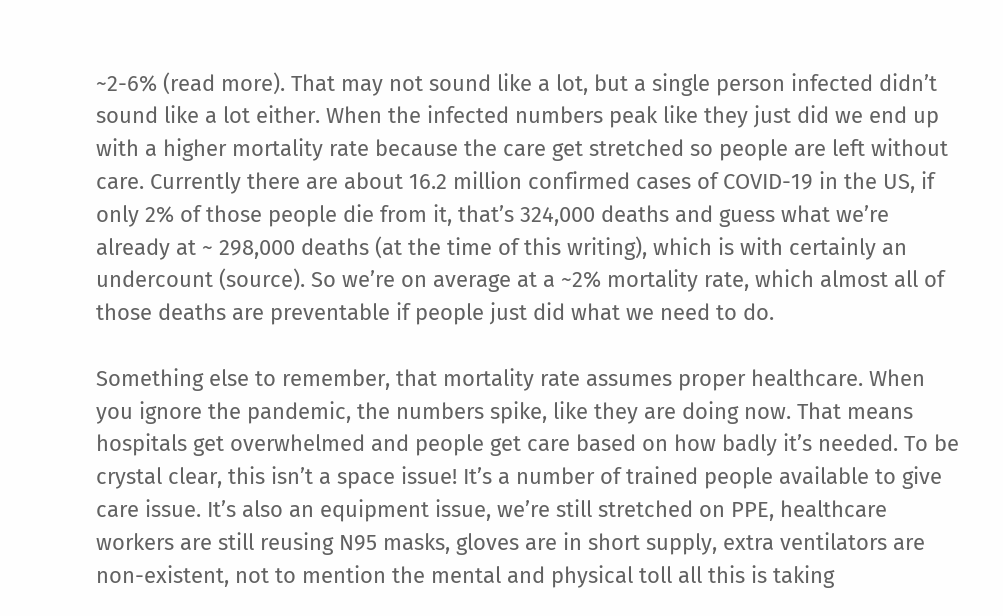~2-6% (read more). That may not sound like a lot, but a single person infected didn’t sound like a lot either. When the infected numbers peak like they just did we end up with a higher mortality rate because the care get stretched so people are left without care. Currently there are about 16.2 million confirmed cases of COVID-19 in the US, if only 2% of those people die from it, that’s 324,000 deaths and guess what we’re already at ~ 298,000 deaths (at the time of this writing), which is with certainly an undercount (source). So we’re on average at a ~2% mortality rate, which almost all of those deaths are preventable if people just did what we need to do.

Something else to remember, that mortality rate assumes proper healthcare. When you ignore the pandemic, the numbers spike, like they are doing now. That means hospitals get overwhelmed and people get care based on how badly it’s needed. To be crystal clear, this isn’t a space issue! It’s a number of trained people available to give care issue. It’s also an equipment issue, we’re still stretched on PPE, healthcare workers are still reusing N95 masks, gloves are in short supply, extra ventilators are non-existent, not to mention the mental and physical toll all this is taking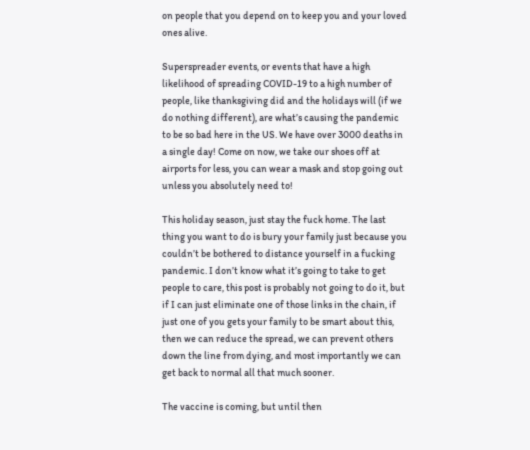on people that you depend on to keep you and your loved ones alive.

Superspreader events, or events that have a high likelihood of spreading COVID-19 to a high number of people, like thanksgiving did and the holidays will (if we do nothing different), are what’s causing the pandemic to be so bad here in the US. We have over 3000 deaths in a single day! Come on now, we take our shoes off at airports for less, you can wear a mask and stop going out unless you absolutely need to!

This holiday season, just stay the fuck home. The last thing you want to do is bury your family just because you couldn’t be bothered to distance yourself in a fucking pandemic. I don’t know what it’s going to take to get people to care, this post is probably not going to do it, but if I can just eliminate one of those links in the chain, if just one of you gets your family to be smart about this, then we can reduce the spread, we can prevent others down the line from dying, and most importantly we can get back to normal all that much sooner.

The vaccine is coming, but until then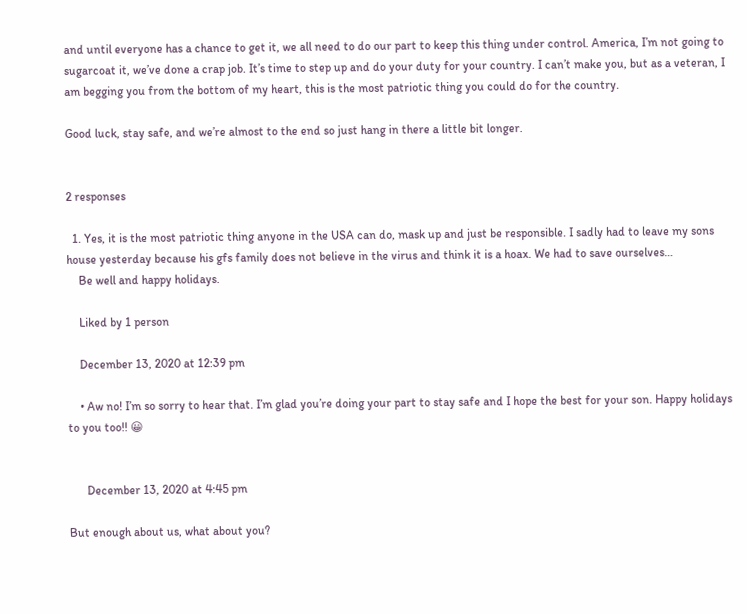and until everyone has a chance to get it, we all need to do our part to keep this thing under control. America, I’m not going to sugarcoat it, we’ve done a crap job. It’s time to step up and do your duty for your country. I can’t make you, but as a veteran, I am begging you from the bottom of my heart, this is the most patriotic thing you could do for the country.

Good luck, stay safe, and we’re almost to the end so just hang in there a little bit longer.


2 responses

  1. Yes, it is the most patriotic thing anyone in the USA can do, mask up and just be responsible. I sadly had to leave my sons house yesterday because his gfs family does not believe in the virus and think it is a hoax. We had to save ourselves…
    Be well and happy holidays.

    Liked by 1 person

    December 13, 2020 at 12:39 pm

    • Aw no! I’m so sorry to hear that. I’m glad you’re doing your part to stay safe and I hope the best for your son. Happy holidays to you too!! 😀


      December 13, 2020 at 4:45 pm

But enough about us, what about you?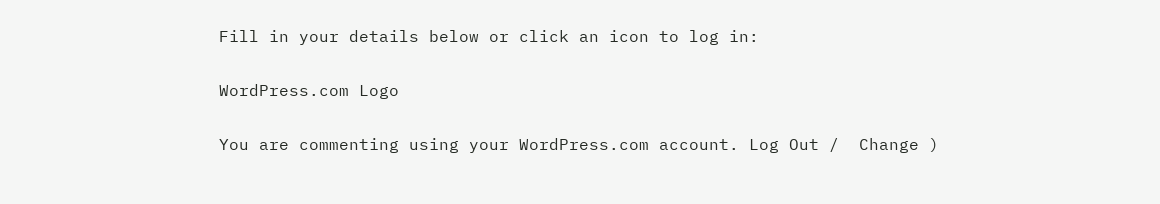Fill in your details below or click an icon to log in:

WordPress.com Logo

You are commenting using your WordPress.com account. Log Out /  Change )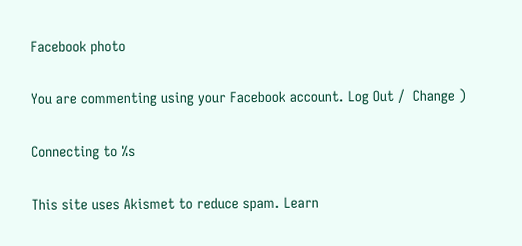Facebook photo

You are commenting using your Facebook account. Log Out /  Change )

Connecting to %s

This site uses Akismet to reduce spam. Learn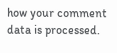how your comment data is processed.